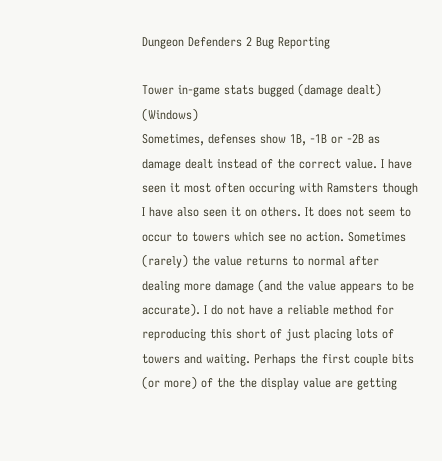Dungeon Defenders 2 Bug Reporting

Tower in-game stats bugged (damage dealt) (Windows)
Sometimes, defenses show 1B, -1B or -2B as damage dealt instead of the correct value. I have seen it most often occuring with Ramsters though I have also seen it on others. It does not seem to occur to towers which see no action. Sometimes (rarely) the value returns to normal after dealing more damage (and the value appears to be accurate). I do not have a reliable method for reproducing this short of just placing lots of towers and waiting. Perhaps the first couple bits (or more) of the the display value are getting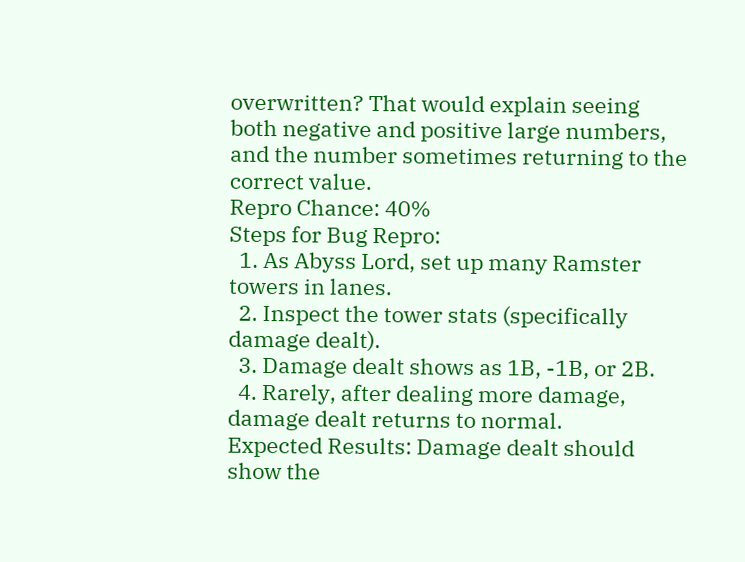overwritten? That would explain seeing both negative and positive large numbers, and the number sometimes returning to the correct value.
Repro Chance: 40%
Steps for Bug Repro:
  1. As Abyss Lord, set up many Ramster towers in lanes.
  2. Inspect the tower stats (specifically damage dealt).
  3. Damage dealt shows as 1B, -1B, or 2B.
  4. Rarely, after dealing more damage, damage dealt returns to normal.
Expected Results: Damage dealt should show the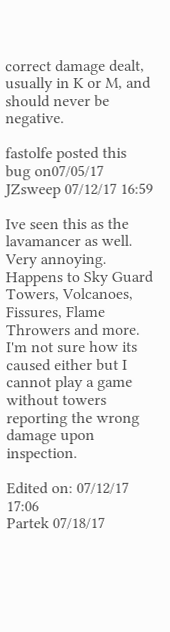correct damage dealt, usually in K or M, and should never be negative.

fastolfe posted this bug on07/05/17
JZsweep 07/12/17 16:59

Ive seen this as the lavamancer as well. Very annoying. Happens to Sky Guard Towers, Volcanoes, Fissures, Flame Throwers and more. I'm not sure how its caused either but I cannot play a game without towers reporting the wrong damage upon inspection.

Edited on: 07/12/17 17:06
Partek 07/18/17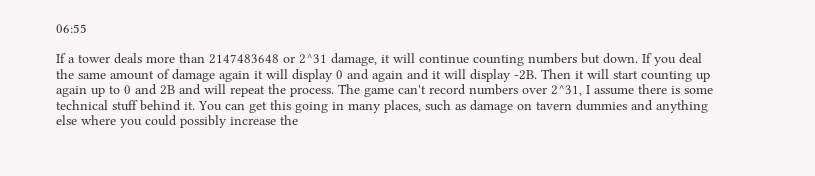06:55

If a tower deals more than 2147483648 or 2^31 damage, it will continue counting numbers but down. If you deal the same amount of damage again it will display 0 and again and it will display -2B. Then it will start counting up again up to 0 and 2B and will repeat the process. The game can't record numbers over 2^31, I assume there is some technical stuff behind it. You can get this going in many places, such as damage on tavern dummies and anything else where you could possibly increase the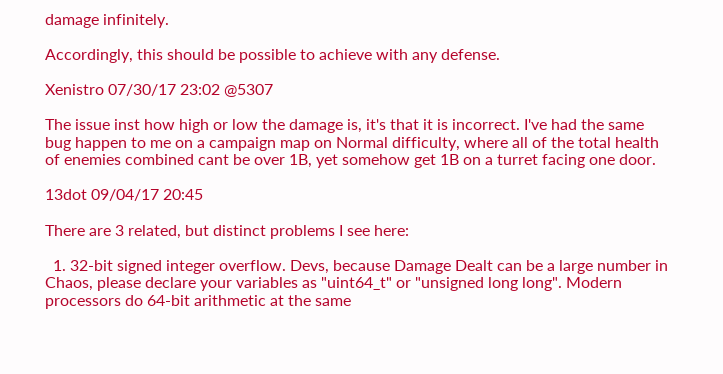damage infinitely.

Accordingly, this should be possible to achieve with any defense.

Xenistro 07/30/17 23:02 @5307

The issue inst how high or low the damage is, it's that it is incorrect. I've had the same bug happen to me on a campaign map on Normal difficulty, where all of the total health of enemies combined cant be over 1B, yet somehow get 1B on a turret facing one door.

13dot 09/04/17 20:45

There are 3 related, but distinct problems I see here:

  1. 32-bit signed integer overflow. Devs, because Damage Dealt can be a large number in Chaos, please declare your variables as "uint64_t" or "unsigned long long". Modern processors do 64-bit arithmetic at the same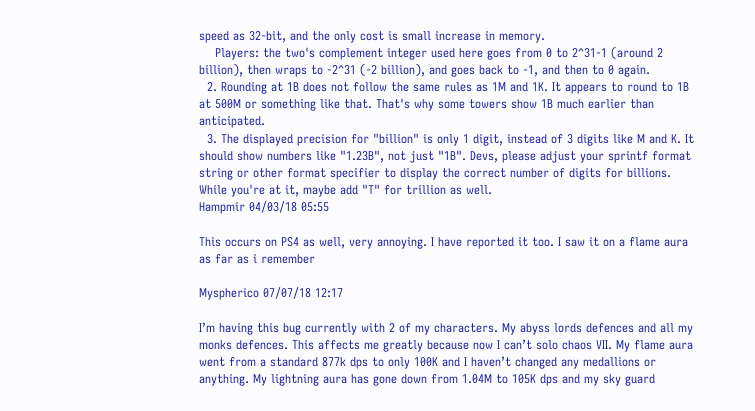speed as 32-bit, and the only cost is small increase in memory.
    Players: the two's complement integer used here goes from 0 to 2^31-1 (around 2 billion), then wraps to -2^31 (-2 billion), and goes back to -1, and then to 0 again.
  2. Rounding at 1B does not follow the same rules as 1M and 1K. It appears to round to 1B at 500M or something like that. That's why some towers show 1B much earlier than anticipated.
  3. The displayed precision for "billion" is only 1 digit, instead of 3 digits like M and K. It should show numbers like "1.23B", not just "1B". Devs, please adjust your sprintf format string or other format specifier to display the correct number of digits for billions. While you're at it, maybe add "T" for trillion as well.
Hampmir 04/03/18 05:55

This occurs on PS4 as well, very annoying. I have reported it too. I saw it on a flame aura as far as i remember

Myspherico 07/07/18 12:17

I’m having this bug currently with 2 of my characters. My abyss lords defences and all my monks defences. This affects me greatly because now I can’t solo chaos VII. My flame aura went from a standard 877k dps to only 100K and I haven’t changed any medallions or anything. My lightning aura has gone down from 1.04M to 105K dps and my sky guard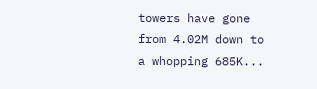towers have gone from 4.02M down to a whopping 685K...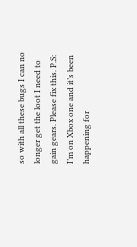so with all these bugs I can no longer get the loot I need to gain gears. Please fix this. P.S: I’m on Xbox one and it’s been happening for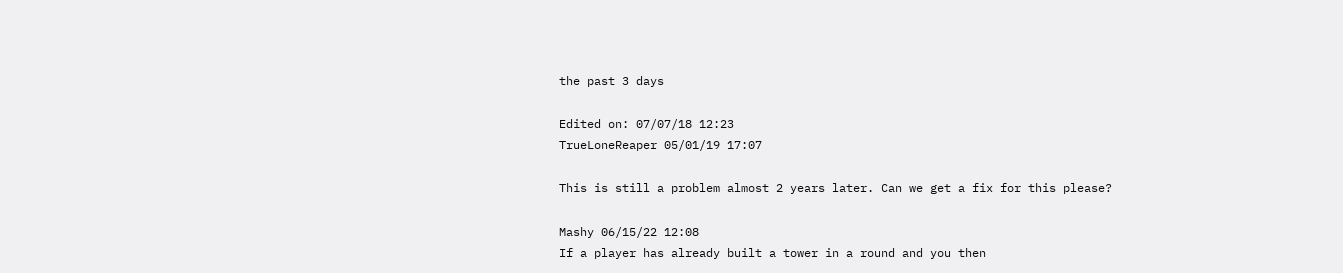the past 3 days

Edited on: 07/07/18 12:23
TrueLoneReaper 05/01/19 17:07

This is still a problem almost 2 years later. Can we get a fix for this please?

Mashy 06/15/22 12:08
If a player has already built a tower in a round and you then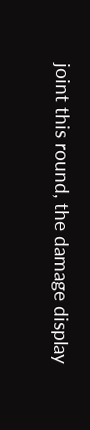joint this round, the damage display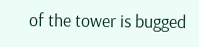of the tower is bugged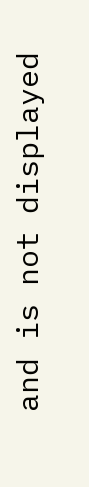and is not displayed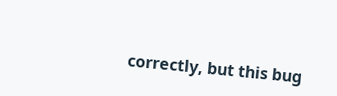correctly, but this bug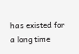has existed for a long time